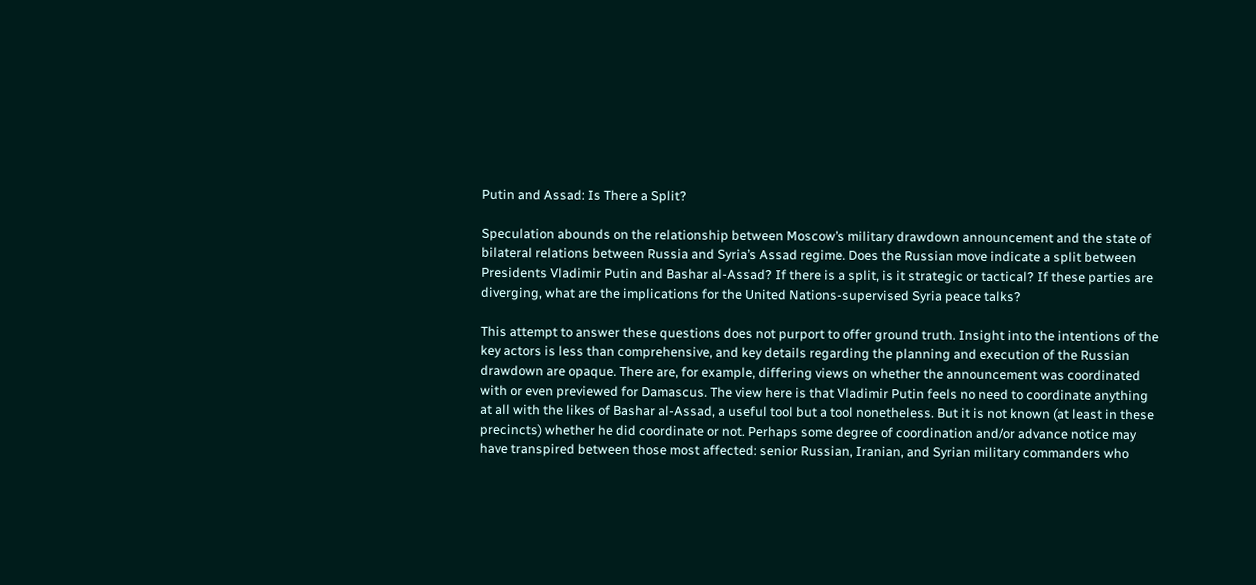Putin and Assad: Is There a Split?

Speculation abounds on the relationship between Moscow’s military drawdown announcement and the state of bilateral relations between Russia and Syria’s Assad regime. Does the Russian move indicate a split between Presidents Vladimir Putin and Bashar al-Assad? If there is a split, is it strategic or tactical? If these parties are diverging, what are the implications for the United Nations-supervised Syria peace talks?

This attempt to answer these questions does not purport to offer ground truth. Insight into the intentions of the key actors is less than comprehensive, and key details regarding the planning and execution of the Russian drawdown are opaque. There are, for example, differing views on whether the announcement was coordinated with or even previewed for Damascus. The view here is that Vladimir Putin feels no need to coordinate anything at all with the likes of Bashar al-Assad, a useful tool but a tool nonetheless. But it is not known (at least in these precincts) whether he did coordinate or not. Perhaps some degree of coordination and/or advance notice may have transpired between those most affected: senior Russian, Iranian, and Syrian military commanders who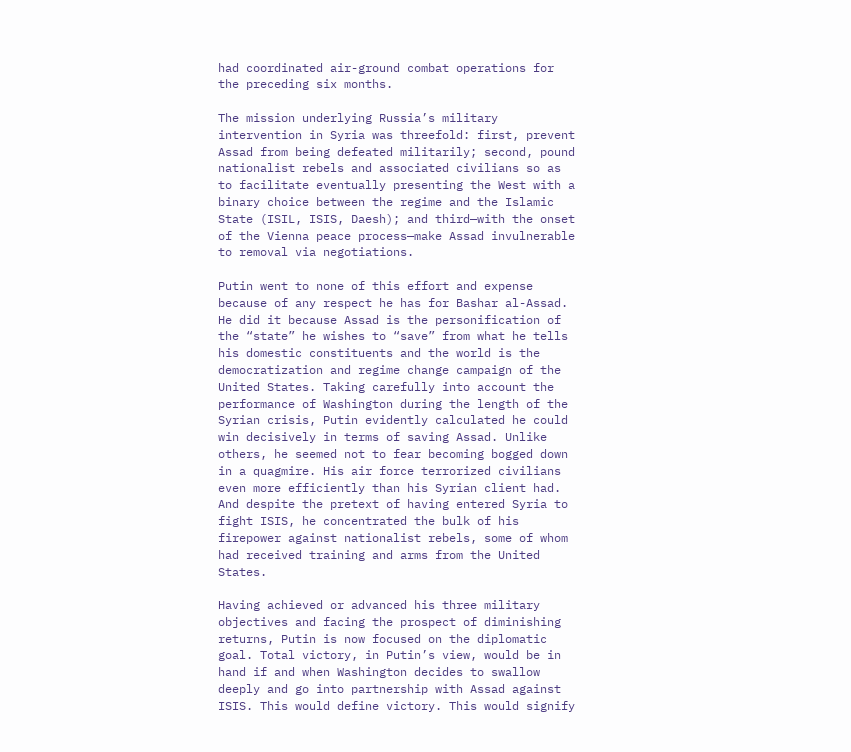had coordinated air-ground combat operations for the preceding six months.

The mission underlying Russia’s military intervention in Syria was threefold: first, prevent Assad from being defeated militarily; second, pound nationalist rebels and associated civilians so as to facilitate eventually presenting the West with a binary choice between the regime and the Islamic State (ISIL, ISIS, Daesh); and third—with the onset of the Vienna peace process—make Assad invulnerable to removal via negotiations.

Putin went to none of this effort and expense because of any respect he has for Bashar al-Assad. He did it because Assad is the personification of the “state” he wishes to “save” from what he tells his domestic constituents and the world is the democratization and regime change campaign of the United States. Taking carefully into account the performance of Washington during the length of the Syrian crisis, Putin evidently calculated he could win decisively in terms of saving Assad. Unlike others, he seemed not to fear becoming bogged down in a quagmire. His air force terrorized civilians even more efficiently than his Syrian client had. And despite the pretext of having entered Syria to fight ISIS, he concentrated the bulk of his firepower against nationalist rebels, some of whom had received training and arms from the United States.

Having achieved or advanced his three military objectives and facing the prospect of diminishing returns, Putin is now focused on the diplomatic goal. Total victory, in Putin’s view, would be in hand if and when Washington decides to swallow deeply and go into partnership with Assad against ISIS. This would define victory. This would signify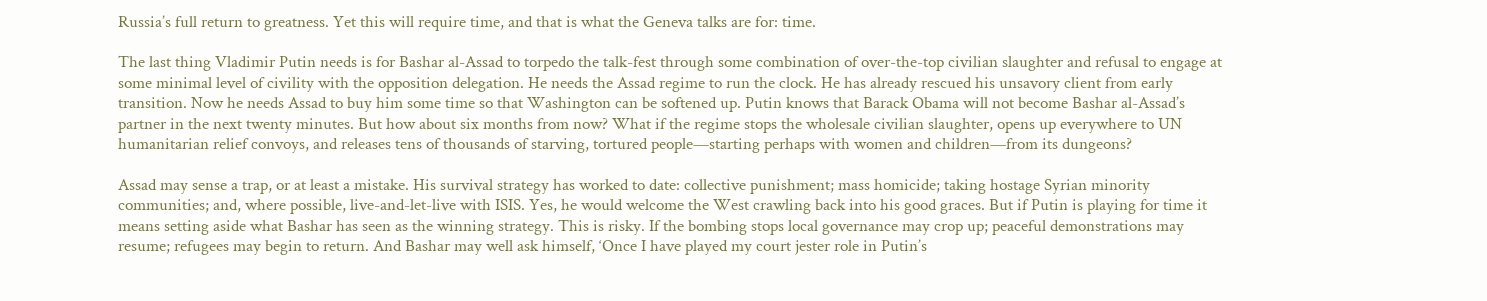Russia’s full return to greatness. Yet this will require time, and that is what the Geneva talks are for: time.

The last thing Vladimir Putin needs is for Bashar al-Assad to torpedo the talk-fest through some combination of over-the-top civilian slaughter and refusal to engage at some minimal level of civility with the opposition delegation. He needs the Assad regime to run the clock. He has already rescued his unsavory client from early transition. Now he needs Assad to buy him some time so that Washington can be softened up. Putin knows that Barack Obama will not become Bashar al-Assad’s partner in the next twenty minutes. But how about six months from now? What if the regime stops the wholesale civilian slaughter, opens up everywhere to UN humanitarian relief convoys, and releases tens of thousands of starving, tortured people—starting perhaps with women and children—from its dungeons?

Assad may sense a trap, or at least a mistake. His survival strategy has worked to date: collective punishment; mass homicide; taking hostage Syrian minority communities; and, where possible, live-and-let-live with ISIS. Yes, he would welcome the West crawling back into his good graces. But if Putin is playing for time it means setting aside what Bashar has seen as the winning strategy. This is risky. If the bombing stops local governance may crop up; peaceful demonstrations may resume; refugees may begin to return. And Bashar may well ask himself, ‘Once I have played my court jester role in Putin’s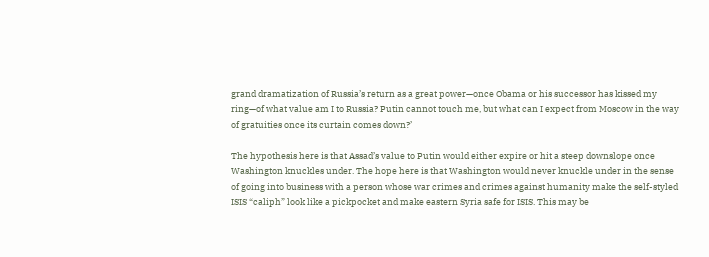grand dramatization of Russia’s return as a great power—once Obama or his successor has kissed my ring—of what value am I to Russia? Putin cannot touch me, but what can I expect from Moscow in the way of gratuities once its curtain comes down?’

The hypothesis here is that Assad’s value to Putin would either expire or hit a steep downslope once Washington knuckles under. The hope here is that Washington would never knuckle under in the sense of going into business with a person whose war crimes and crimes against humanity make the self-styled ISIS “caliph” look like a pickpocket and make eastern Syria safe for ISIS. This may be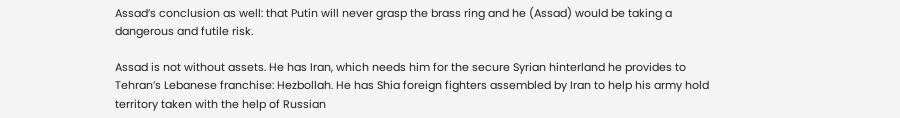Assad’s conclusion as well: that Putin will never grasp the brass ring and he (Assad) would be taking a dangerous and futile risk.

Assad is not without assets. He has Iran, which needs him for the secure Syrian hinterland he provides to Tehran’s Lebanese franchise: Hezbollah. He has Shia foreign fighters assembled by Iran to help his army hold territory taken with the help of Russian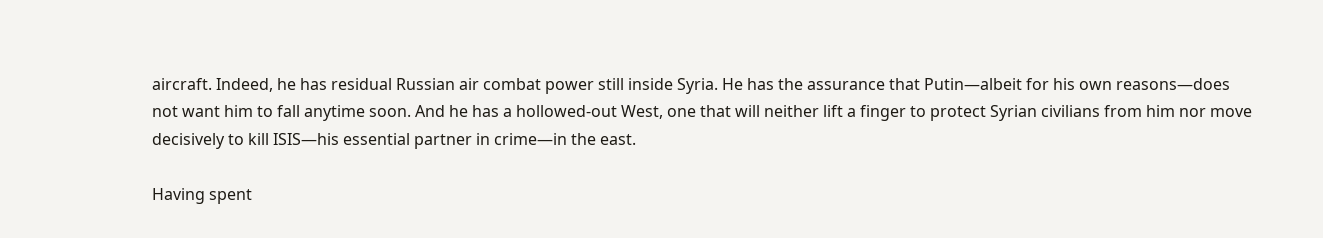aircraft. Indeed, he has residual Russian air combat power still inside Syria. He has the assurance that Putin—albeit for his own reasons—does not want him to fall anytime soon. And he has a hollowed-out West, one that will neither lift a finger to protect Syrian civilians from him nor move decisively to kill ISIS—his essential partner in crime—in the east.

Having spent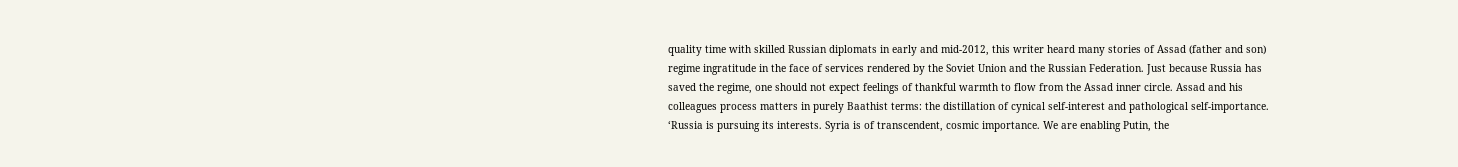quality time with skilled Russian diplomats in early and mid-2012, this writer heard many stories of Assad (father and son) regime ingratitude in the face of services rendered by the Soviet Union and the Russian Federation. Just because Russia has saved the regime, one should not expect feelings of thankful warmth to flow from the Assad inner circle. Assad and his colleagues process matters in purely Baathist terms: the distillation of cynical self-interest and pathological self-importance. ‘Russia is pursuing its interests. Syria is of transcendent, cosmic importance. We are enabling Putin, the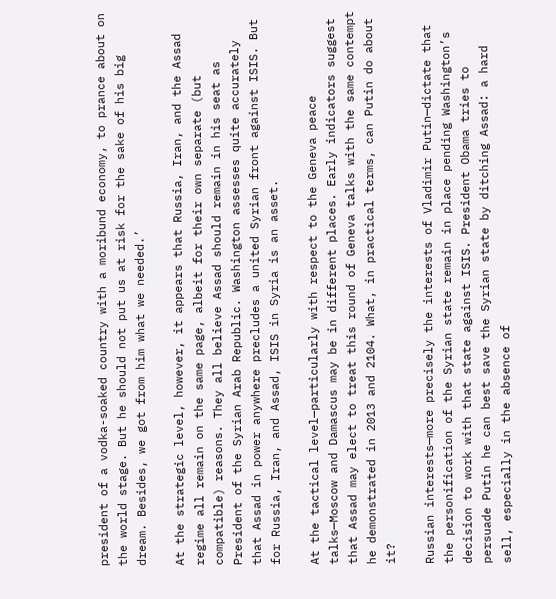president of a vodka-soaked country with a moribund economy, to prance about on the world stage. But he should not put us at risk for the sake of his big dream. Besides, we got from him what we needed.’

At the strategic level, however, it appears that Russia, Iran, and the Assad regime all remain on the same page, albeit for their own separate (but compatible) reasons. They all believe Assad should remain in his seat as President of the Syrian Arab Republic. Washington assesses quite accurately that Assad in power anywhere precludes a united Syrian front against ISIS. But for Russia, Iran, and Assad, ISIS in Syria is an asset.

At the tactical level—particularly with respect to the Geneva peace talks—Moscow and Damascus may be in different places. Early indicators suggest that Assad may elect to treat this round of Geneva talks with the same contempt he demonstrated in 2013 and 2104. What, in practical terms, can Putin do about it?

Russian interests—more precisely the interests of Vladimir Putin—dictate that the personification of the Syrian state remain in place pending Washington’s decision to work with that state against ISIS. President Obama tries to persuade Putin he can best save the Syrian state by ditching Assad: a hard sell, especially in the absence of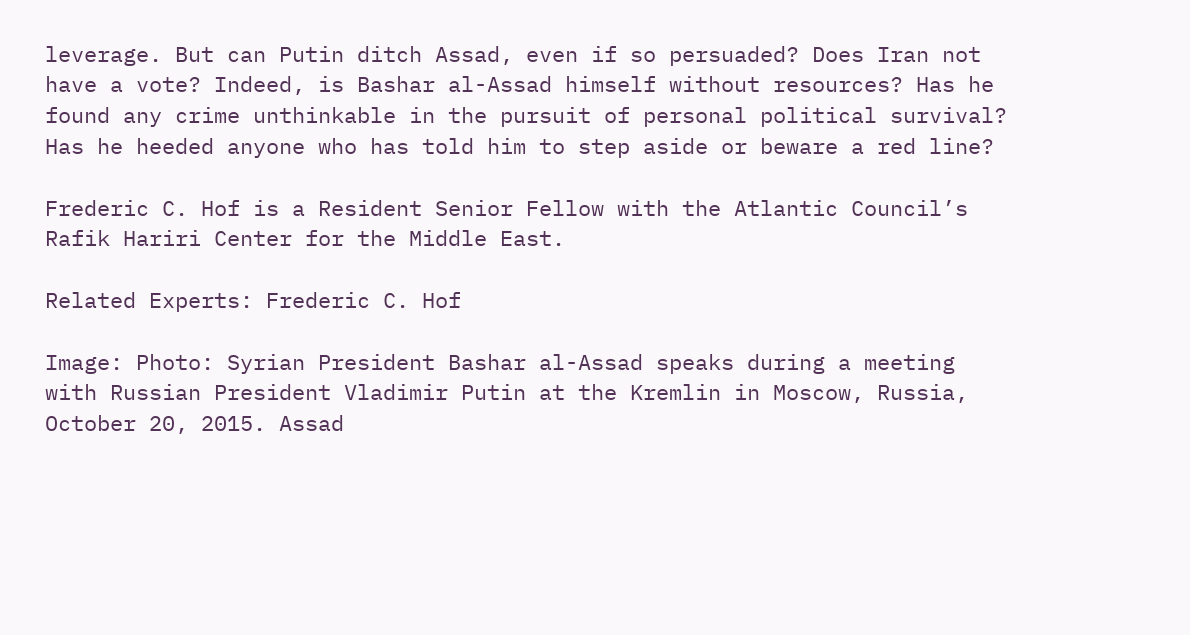leverage. But can Putin ditch Assad, even if so persuaded? Does Iran not have a vote? Indeed, is Bashar al-Assad himself without resources? Has he found any crime unthinkable in the pursuit of personal political survival? Has he heeded anyone who has told him to step aside or beware a red line?

Frederic C. Hof is a Resident Senior Fellow with the Atlantic Council’s Rafik Hariri Center for the Middle East.

Related Experts: Frederic C. Hof

Image: Photo: Syrian President Bashar al-Assad speaks during a meeting with Russian President Vladimir Putin at the Kremlin in Moscow, Russia, October 20, 2015. Assad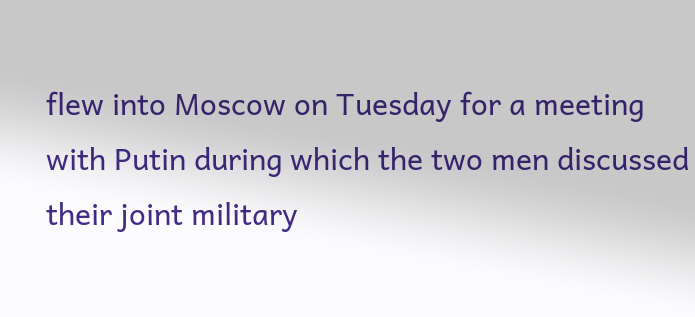flew into Moscow on Tuesday for a meeting with Putin during which the two men discussed their joint military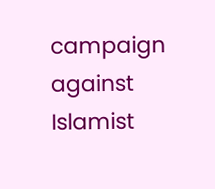campaign against Islamist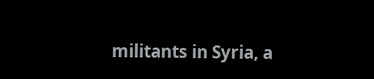militants in Syria, a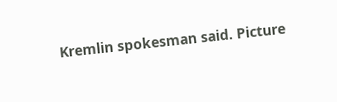Kremlin spokesman said. Picture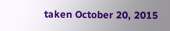taken October 20, 2015